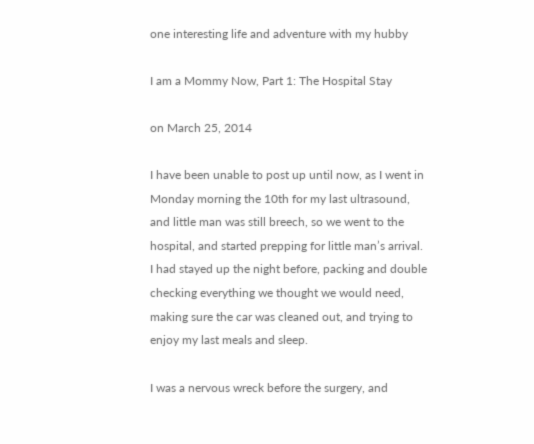one interesting life and adventure with my hubby

I am a Mommy Now, Part 1: The Hospital Stay

on March 25, 2014

I have been unable to post up until now, as I went in Monday morning the 10th for my last ultrasound, and little man was still breech, so we went to the hospital, and started prepping for little man’s arrival. I had stayed up the night before, packing and double checking everything we thought we would need, making sure the car was cleaned out, and trying to enjoy my last meals and sleep.

I was a nervous wreck before the surgery, and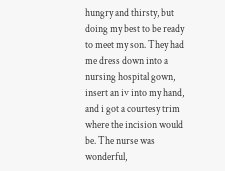hungry and thirsty, but doing my best to be ready to meet my son. They had me dress down into a nursing hospital gown, insert an iv into my hand, and i got a courtesy trim where the incision would be. The nurse was wonderful,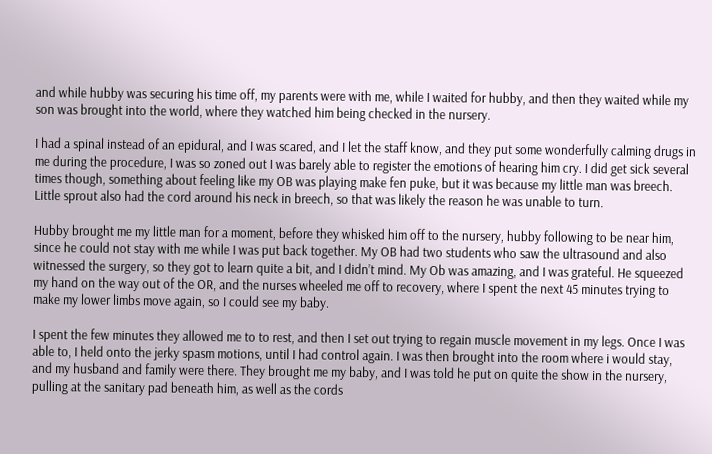and while hubby was securing his time off, my parents were with me, while I waited for hubby, and then they waited while my son was brought into the world, where they watched him being checked in the nursery.

I had a spinal instead of an epidural, and I was scared, and I let the staff know, and they put some wonderfully calming drugs in me during the procedure, I was so zoned out I was barely able to register the emotions of hearing him cry. I did get sick several times though, something about feeling like my OB was playing make fen puke, but it was because my little man was breech. Little sprout also had the cord around his neck in breech, so that was likely the reason he was unable to turn.

Hubby brought me my little man for a moment, before they whisked him off to the nursery, hubby following to be near him, since he could not stay with me while I was put back together. My OB had two students who saw the ultrasound and also witnessed the surgery, so they got to learn quite a bit, and I didn’t mind. My Ob was amazing, and I was grateful. He squeezed my hand on the way out of the OR, and the nurses wheeled me off to recovery, where I spent the next 45 minutes trying to make my lower limbs move again, so I could see my baby.

I spent the few minutes they allowed me to to rest, and then I set out trying to regain muscle movement in my legs. Once I was able to, I held onto the jerky spasm motions, until I had control again. I was then brought into the room where i would stay, and my husband and family were there. They brought me my baby, and I was told he put on quite the show in the nursery, pulling at the sanitary pad beneath him, as well as the cords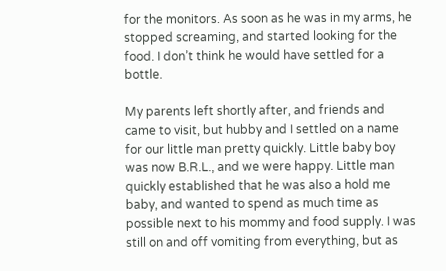for the monitors. As soon as he was in my arms, he stopped screaming, and started looking for the food. I don’t think he would have settled for a bottle.

My parents left shortly after, and friends and came to visit, but hubby and I settled on a name for our little man pretty quickly. Little baby boy was now B.R.L., and we were happy. Little man quickly established that he was also a hold me baby, and wanted to spend as much time as possible next to his mommy and food supply. I was still on and off vomiting from everything, but as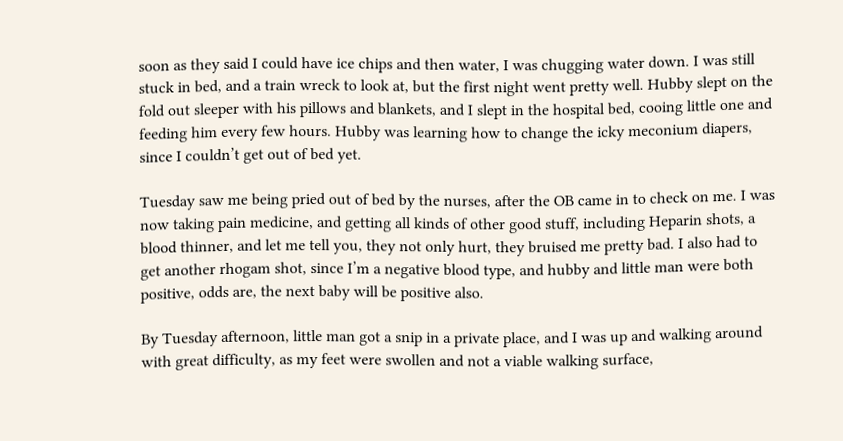soon as they said I could have ice chips and then water, I was chugging water down. I was still stuck in bed, and a train wreck to look at, but the first night went pretty well. Hubby slept on the fold out sleeper with his pillows and blankets, and I slept in the hospital bed, cooing little one and feeding him every few hours. Hubby was learning how to change the icky meconium diapers, since I couldn’t get out of bed yet.

Tuesday saw me being pried out of bed by the nurses, after the OB came in to check on me. I was now taking pain medicine, and getting all kinds of other good stuff, including Heparin shots, a blood thinner, and let me tell you, they not only hurt, they bruised me pretty bad. I also had to get another rhogam shot, since I’m a negative blood type, and hubby and little man were both positive, odds are, the next baby will be positive also.

By Tuesday afternoon, little man got a snip in a private place, and I was up and walking around with great difficulty, as my feet were swollen and not a viable walking surface,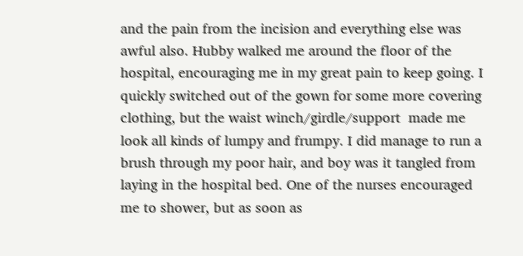and the pain from the incision and everything else was awful also. Hubby walked me around the floor of the hospital, encouraging me in my great pain to keep going. I quickly switched out of the gown for some more covering clothing, but the waist winch/girdle/support  made me look all kinds of lumpy and frumpy. I did manage to run a brush through my poor hair, and boy was it tangled from laying in the hospital bed. One of the nurses encouraged me to shower, but as soon as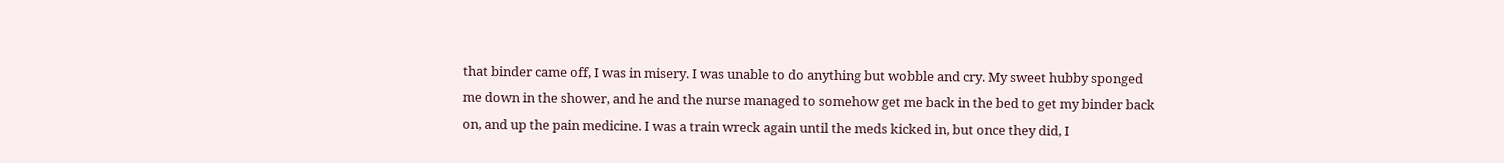that binder came off, I was in misery. I was unable to do anything but wobble and cry. My sweet hubby sponged me down in the shower, and he and the nurse managed to somehow get me back in the bed to get my binder back on, and up the pain medicine. I was a train wreck again until the meds kicked in, but once they did, I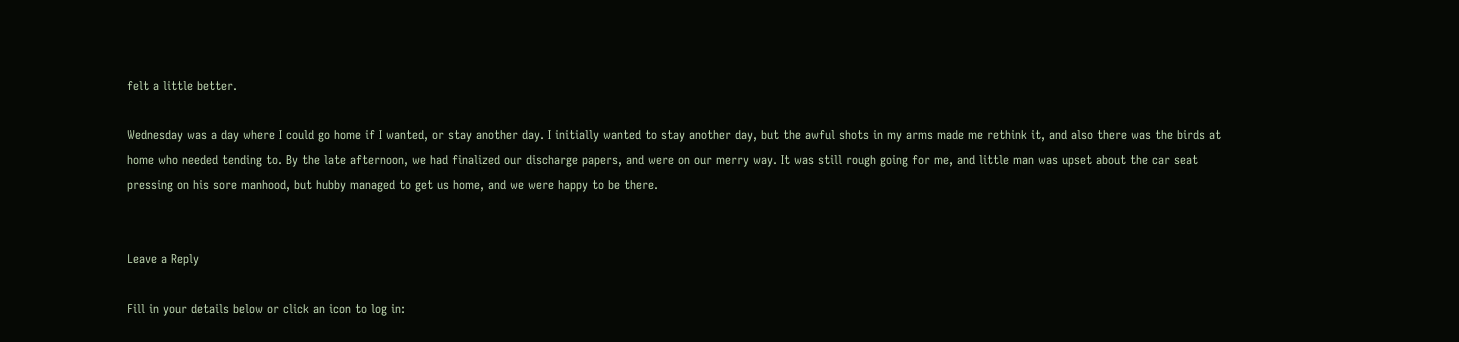felt a little better.

Wednesday was a day where I could go home if I wanted, or stay another day. I initially wanted to stay another day, but the awful shots in my arms made me rethink it, and also there was the birds at home who needed tending to. By the late afternoon, we had finalized our discharge papers, and were on our merry way. It was still rough going for me, and little man was upset about the car seat pressing on his sore manhood, but hubby managed to get us home, and we were happy to be there.


Leave a Reply

Fill in your details below or click an icon to log in: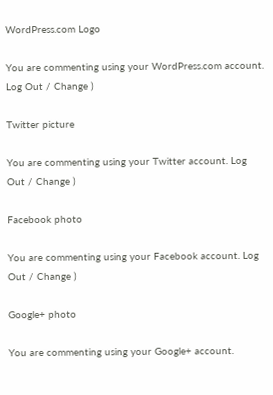WordPress.com Logo

You are commenting using your WordPress.com account. Log Out / Change )

Twitter picture

You are commenting using your Twitter account. Log Out / Change )

Facebook photo

You are commenting using your Facebook account. Log Out / Change )

Google+ photo

You are commenting using your Google+ account.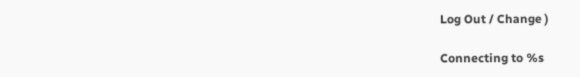Log Out / Change )

Connecting to %s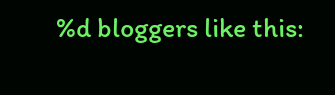%d bloggers like this: